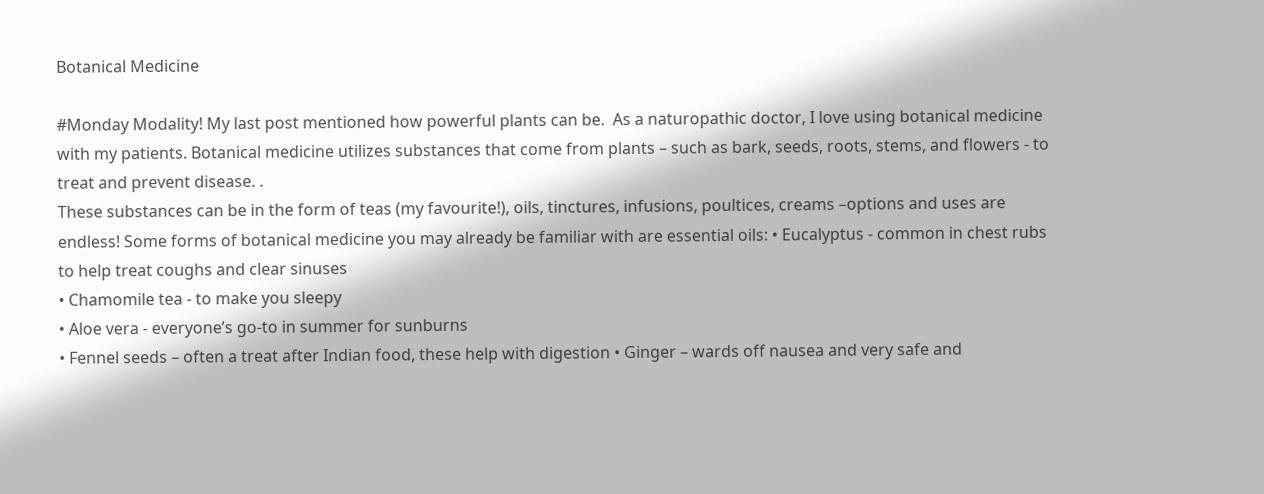Botanical Medicine

#Monday Modality! My last post mentioned how powerful plants can be.  As a naturopathic doctor, I love using botanical medicine with my patients. Botanical medicine utilizes substances that come from plants – such as bark, seeds, roots, stems, and flowers - to treat and prevent disease. .
These substances can be in the form of teas (my favourite!), oils, tinctures, infusions, poultices, creams –options and uses are endless! Some forms of botanical medicine you may already be familiar with are essential oils: • Eucalyptus - common in chest rubs to help treat coughs and clear sinuses
• Chamomile tea - to make you sleepy
• Aloe vera - everyone’s go-to in summer for sunburns
• Fennel seeds – often a treat after Indian food, these help with digestion • Ginger – wards off nausea and very safe and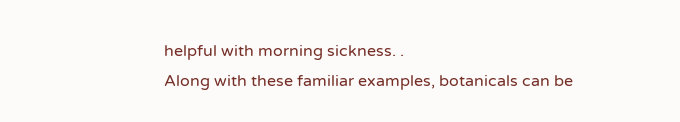helpful with morning sickness. .
Along with these familiar examples, botanicals can be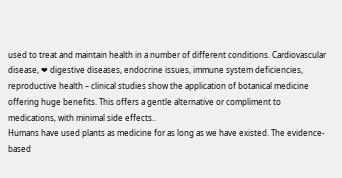used to treat and maintain health in a number of different conditions. Cardiovascular disease, ❤ digestive diseases, endocrine issues, immune system deficiencies, reproductive health – clinical studies show the application of botanical medicine offering huge benefits. This offers a gentle alternative or compliment to medications, with minimal side effects..
Humans have used plants as medicine for as long as we have existed. The evidence-based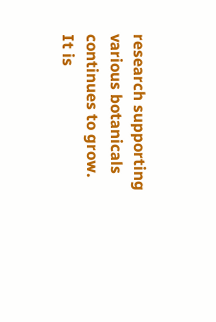research supporting various botanicals continues to grow. It is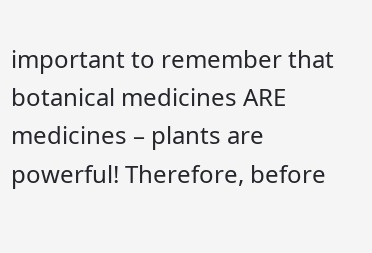important to remember that botanical medicines ARE medicines – plants are powerful! Therefore, before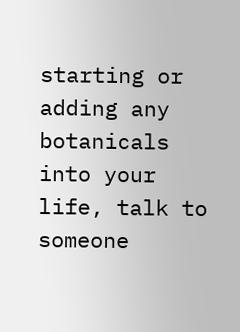starting or adding any botanicals into your life, talk to someone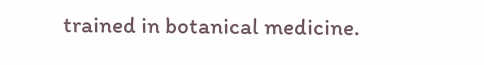trained in botanical medicine.